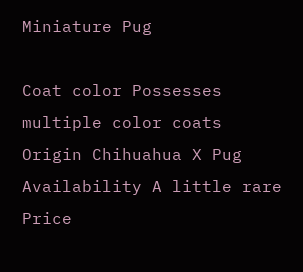Miniature Pug

Coat color Possesses multiple color coats
Origin Chihuahua X Pug
Availability A little rare
Price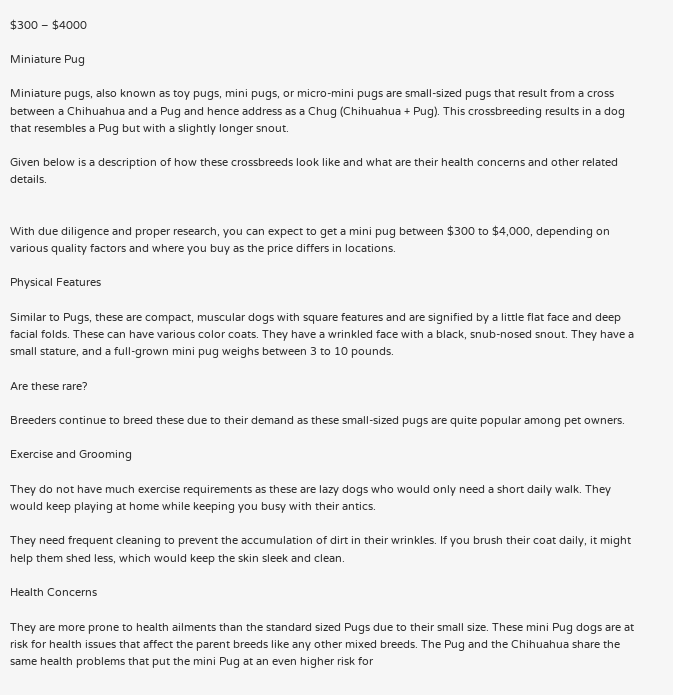$300 – $4000

Miniature Pug

Miniature pugs, also known as toy pugs, mini pugs, or micro-mini pugs are small-sized pugs that result from a cross between a Chihuahua and a Pug and hence address as a Chug (Chihuahua + Pug). This crossbreeding results in a dog that resembles a Pug but with a slightly longer snout.

Given below is a description of how these crossbreeds look like and what are their health concerns and other related details.


With due diligence and proper research, you can expect to get a mini pug between $300 to $4,000, depending on various quality factors and where you buy as the price differs in locations.

Physical Features

Similar to Pugs, these are compact, muscular dogs with square features and are signified by a little flat face and deep facial folds. These can have various color coats. They have a wrinkled face with a black, snub-nosed snout. They have a small stature, and a full-grown mini pug weighs between 3 to 10 pounds.

Are these rare?

Breeders continue to breed these due to their demand as these small-sized pugs are quite popular among pet owners.

Exercise and Grooming

They do not have much exercise requirements as these are lazy dogs who would only need a short daily walk. They would keep playing at home while keeping you busy with their antics.

They need frequent cleaning to prevent the accumulation of dirt in their wrinkles. If you brush their coat daily, it might help them shed less, which would keep the skin sleek and clean.

Health Concerns

They are more prone to health ailments than the standard sized Pugs due to their small size. These mini Pug dogs are at risk for health issues that affect the parent breeds like any other mixed breeds. The Pug and the Chihuahua share the same health problems that put the mini Pug at an even higher risk for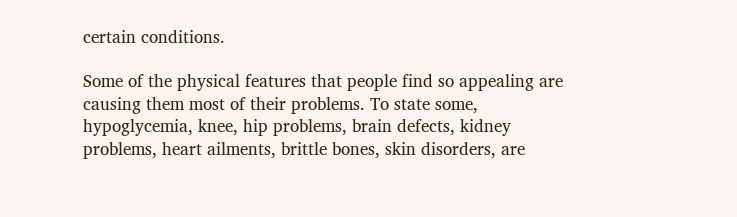certain conditions.

Some of the physical features that people find so appealing are causing them most of their problems. To state some, hypoglycemia, knee, hip problems, brain defects, kidney problems, heart ailments, brittle bones, skin disorders, are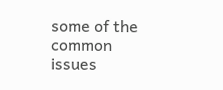some of the common issues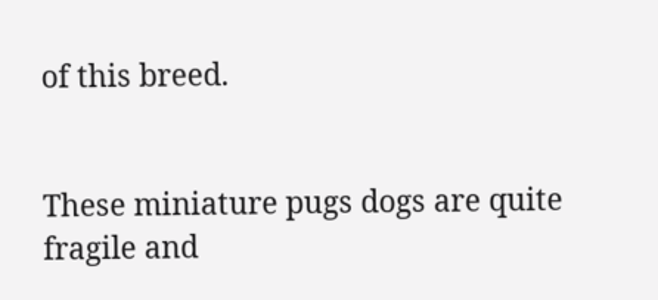of this breed.


These miniature pugs dogs are quite fragile and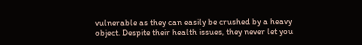vulnerable as they can easily be crushed by a heavy object. Despite their health issues, they never let you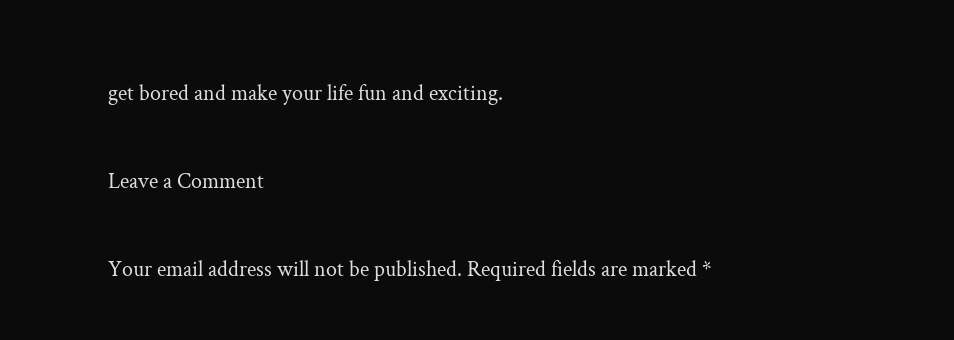get bored and make your life fun and exciting.

Leave a Comment

Your email address will not be published. Required fields are marked *